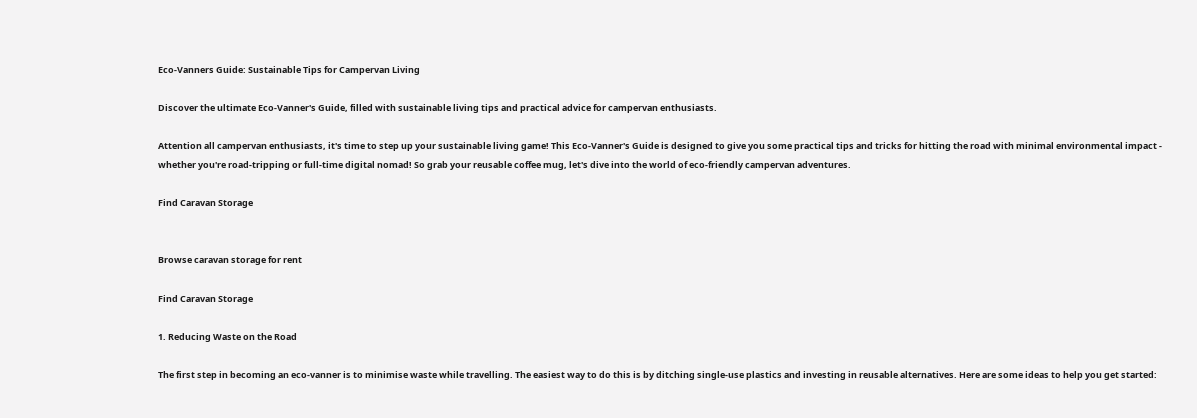Eco-Vanners Guide: Sustainable Tips for Campervan Living

Discover the ultimate Eco-Vanner's Guide, filled with sustainable living tips and practical advice for campervan enthusiasts.

Attention all campervan enthusiasts, it's time to step up your sustainable living game! This Eco-Vanner's Guide is designed to give you some practical tips and tricks for hitting the road with minimal environmental impact - whether you're road-tripping or full-time digital nomad! So grab your reusable coffee mug, let's dive into the world of eco-friendly campervan adventures.

Find Caravan Storage


Browse caravan storage for rent

Find Caravan Storage

1. Reducing Waste on the Road

The first step in becoming an eco-vanner is to minimise waste while travelling. The easiest way to do this is by ditching single-use plastics and investing in reusable alternatives. Here are some ideas to help you get started: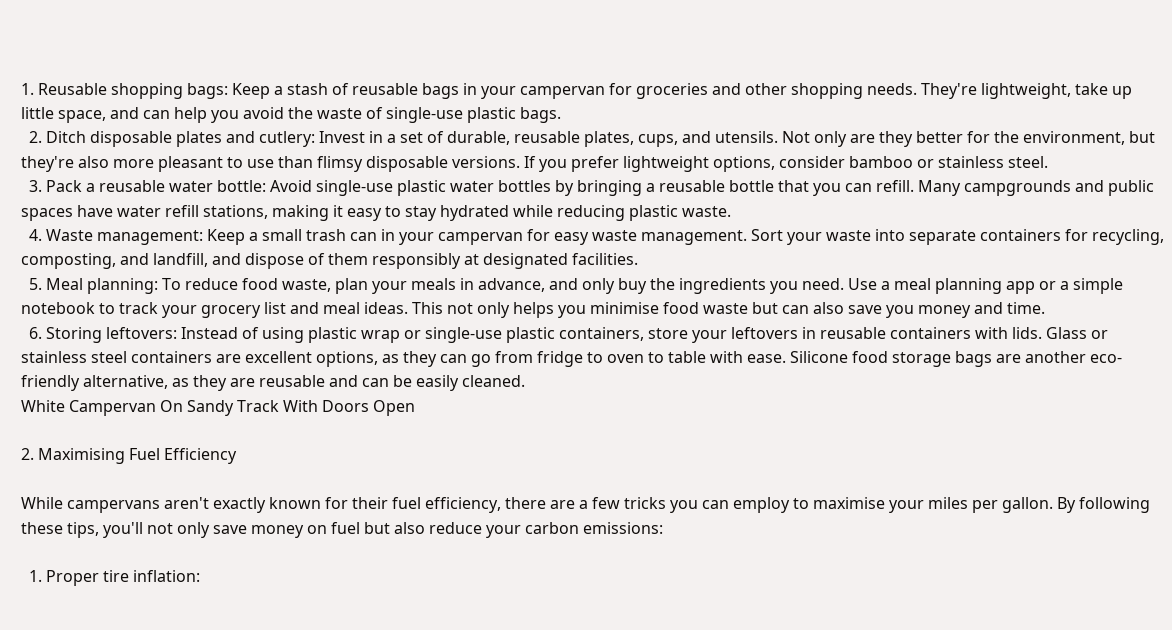1. Reusable shopping bags: Keep a stash of reusable bags in your campervan for groceries and other shopping needs. They're lightweight, take up little space, and can help you avoid the waste of single-use plastic bags.
  2. Ditch disposable plates and cutlery: Invest in a set of durable, reusable plates, cups, and utensils. Not only are they better for the environment, but they're also more pleasant to use than flimsy disposable versions. If you prefer lightweight options, consider bamboo or stainless steel.
  3. Pack a reusable water bottle: Avoid single-use plastic water bottles by bringing a reusable bottle that you can refill. Many campgrounds and public spaces have water refill stations, making it easy to stay hydrated while reducing plastic waste.
  4. Waste management: Keep a small trash can in your campervan for easy waste management. Sort your waste into separate containers for recycling, composting, and landfill, and dispose of them responsibly at designated facilities.
  5. Meal planning: To reduce food waste, plan your meals in advance, and only buy the ingredients you need. Use a meal planning app or a simple notebook to track your grocery list and meal ideas. This not only helps you minimise food waste but can also save you money and time.
  6. Storing leftovers: Instead of using plastic wrap or single-use plastic containers, store your leftovers in reusable containers with lids. Glass or stainless steel containers are excellent options, as they can go from fridge to oven to table with ease. Silicone food storage bags are another eco-friendly alternative, as they are reusable and can be easily cleaned.
White Campervan On Sandy Track With Doors Open

2. Maximising Fuel Efficiency

While campervans aren't exactly known for their fuel efficiency, there are a few tricks you can employ to maximise your miles per gallon. By following these tips, you'll not only save money on fuel but also reduce your carbon emissions:

  1. Proper tire inflation: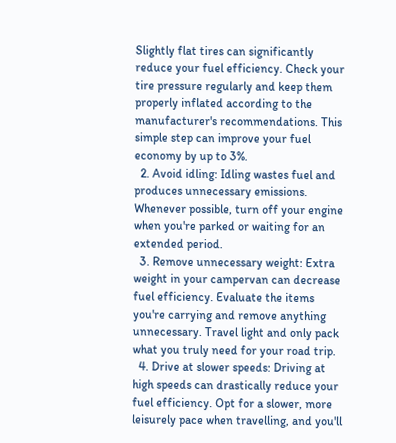Slightly flat tires can significantly reduce your fuel efficiency. Check your tire pressure regularly and keep them properly inflated according to the manufacturer's recommendations. This simple step can improve your fuel economy by up to 3%.
  2. Avoid idling: Idling wastes fuel and produces unnecessary emissions. Whenever possible, turn off your engine when you're parked or waiting for an extended period.
  3. Remove unnecessary weight: Extra weight in your campervan can decrease fuel efficiency. Evaluate the items you're carrying and remove anything unnecessary. Travel light and only pack what you truly need for your road trip.
  4. Drive at slower speeds: Driving at high speeds can drastically reduce your fuel efficiency. Opt for a slower, more leisurely pace when travelling, and you'll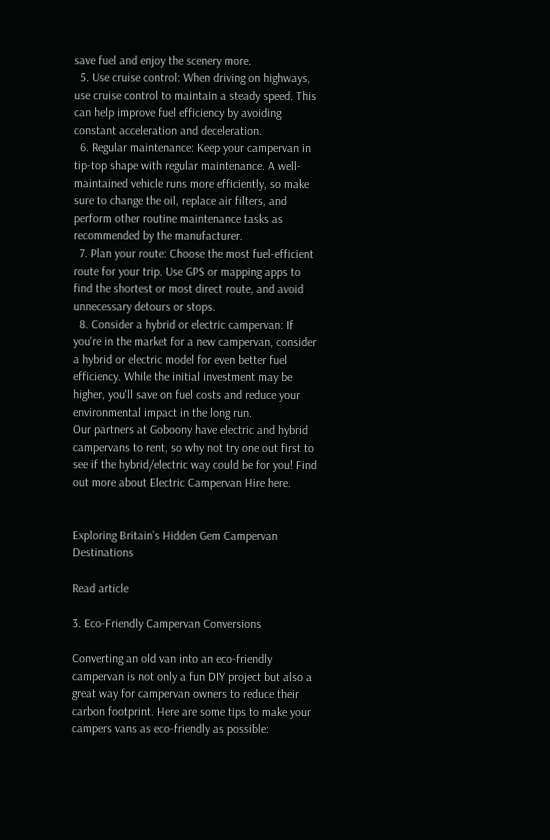save fuel and enjoy the scenery more.
  5. Use cruise control: When driving on highways, use cruise control to maintain a steady speed. This can help improve fuel efficiency by avoiding constant acceleration and deceleration.
  6. Regular maintenance: Keep your campervan in tip-top shape with regular maintenance. A well-maintained vehicle runs more efficiently, so make sure to change the oil, replace air filters, and perform other routine maintenance tasks as recommended by the manufacturer.
  7. Plan your route: Choose the most fuel-efficient route for your trip. Use GPS or mapping apps to find the shortest or most direct route, and avoid unnecessary detours or stops.
  8. Consider a hybrid or electric campervan: If you're in the market for a new campervan, consider a hybrid or electric model for even better fuel efficiency. While the initial investment may be higher, you'll save on fuel costs and reduce your environmental impact in the long run.
Our partners at Goboony have electric and hybrid campervans to rent, so why not try one out first to see if the hybrid/electric way could be for you! Find out more about Electric Campervan Hire here.


Exploring Britain’s Hidden Gem Campervan Destinations

Read article

3. Eco-Friendly Campervan Conversions

Converting an old van into an eco-friendly campervan is not only a fun DIY project but also a great way for campervan owners to reduce their carbon footprint. Here are some tips to make your campers vans as eco-friendly as possible: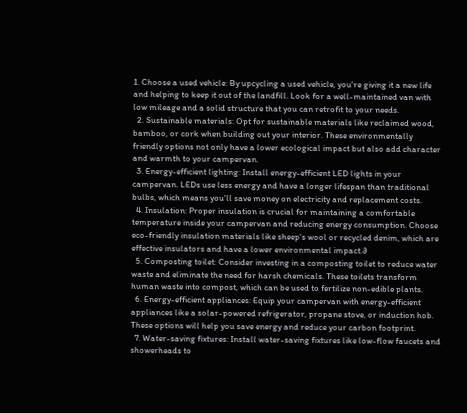1. Choose a used vehicle: By upcycling a used vehicle, you're giving it a new life and helping to keep it out of the landfill. Look for a well-maintained van with low mileage and a solid structure that you can retrofit to your needs.
  2. Sustainable materials: Opt for sustainable materials like reclaimed wood, bamboo, or cork when building out your interior. These environmentally friendly options not only have a lower ecological impact but also add character and warmth to your campervan.
  3. Energy-efficient lighting: Install energy-efficient LED lights in your campervan. LEDs use less energy and have a longer lifespan than traditional bulbs, which means you'll save money on electricity and replacement costs.
  4. Insulation: Proper insulation is crucial for maintaining a comfortable temperature inside your campervan and reducing energy consumption. Choose eco-friendly insulation materials like sheep's wool or recycled denim, which are effective insulators and have a lower environmental impact.∂
  5. Composting toilet: Consider investing in a composting toilet to reduce water waste and eliminate the need for harsh chemicals. These toilets transform human waste into compost, which can be used to fertilize non-edible plants.
  6. Energy-efficient appliances: Equip your campervan with energy-efficient appliances like a solar-powered refrigerator, propane stove, or induction hob. These options will help you save energy and reduce your carbon footprint.
  7. Water-saving fixtures: Install water-saving fixtures like low-flow faucets and showerheads to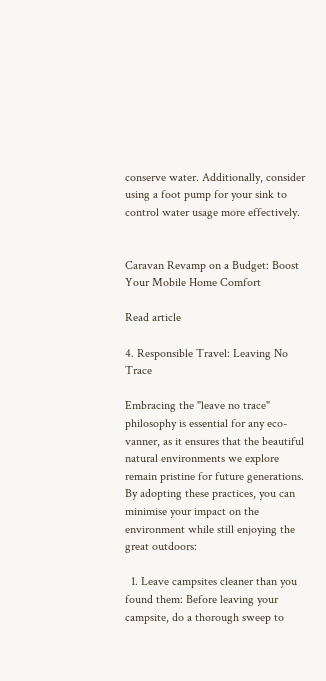conserve water. Additionally, consider using a foot pump for your sink to control water usage more effectively.


Caravan Revamp on a Budget: Boost Your Mobile Home Comfort

Read article

4. Responsible Travel: Leaving No Trace

Embracing the "leave no trace" philosophy is essential for any eco-vanner, as it ensures that the beautiful natural environments we explore remain pristine for future generations. By adopting these practices, you can minimise your impact on the environment while still enjoying the great outdoors:

  1. Leave campsites cleaner than you found them: Before leaving your campsite, do a thorough sweep to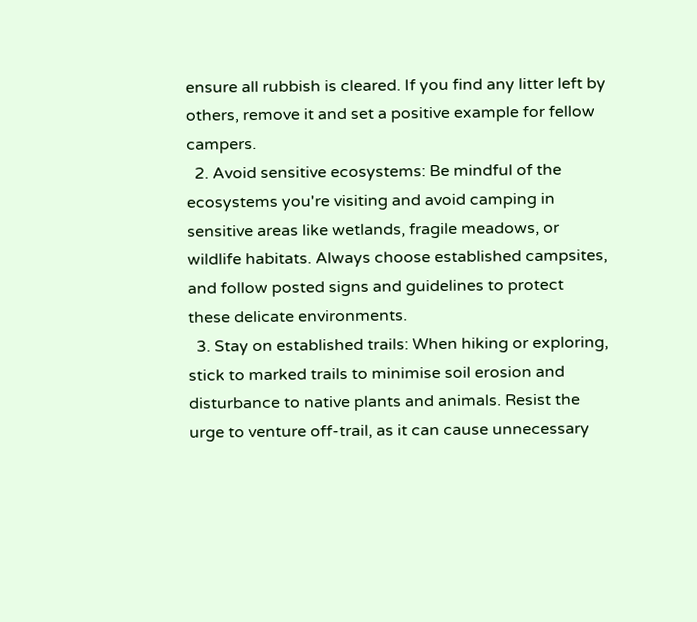ensure all rubbish is cleared. If you find any litter left by others, remove it and set a positive example for fellow campers.
  2. Avoid sensitive ecosystems: Be mindful of the ecosystems you're visiting and avoid camping in sensitive areas like wetlands, fragile meadows, or wildlife habitats. Always choose established campsites, and follow posted signs and guidelines to protect these delicate environments.
  3. Stay on established trails: When hiking or exploring, stick to marked trails to minimise soil erosion and disturbance to native plants and animals. Resist the urge to venture off-trail, as it can cause unnecessary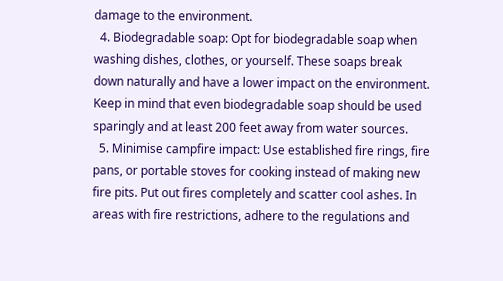damage to the environment.
  4. Biodegradable soap: Opt for biodegradable soap when washing dishes, clothes, or yourself. These soaps break down naturally and have a lower impact on the environment. Keep in mind that even biodegradable soap should be used sparingly and at least 200 feet away from water sources.
  5. Minimise campfire impact: Use established fire rings, fire pans, or portable stoves for cooking instead of making new fire pits. Put out fires completely and scatter cool ashes. In areas with fire restrictions, adhere to the regulations and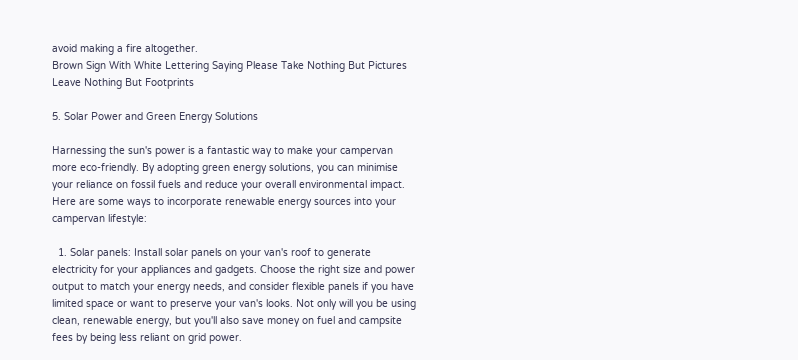avoid making a fire altogether.
Brown Sign With White Lettering Saying Please Take Nothing But Pictures Leave Nothing But Footprints

5. Solar Power and Green Energy Solutions

Harnessing the sun's power is a fantastic way to make your campervan more eco-friendly. By adopting green energy solutions, you can minimise your reliance on fossil fuels and reduce your overall environmental impact. Here are some ways to incorporate renewable energy sources into your campervan lifestyle:

  1. Solar panels: Install solar panels on your van's roof to generate electricity for your appliances and gadgets. Choose the right size and power output to match your energy needs, and consider flexible panels if you have limited space or want to preserve your van's looks. Not only will you be using clean, renewable energy, but you'll also save money on fuel and campsite fees by being less reliant on grid power.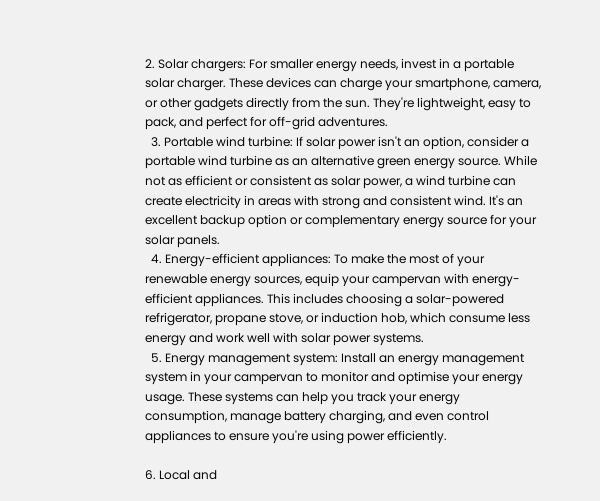2. Solar chargers: For smaller energy needs, invest in a portable solar charger. These devices can charge your smartphone, camera, or other gadgets directly from the sun. They're lightweight, easy to pack, and perfect for off-grid adventures.
  3. Portable wind turbine: If solar power isn't an option, consider a portable wind turbine as an alternative green energy source. While not as efficient or consistent as solar power, a wind turbine can create electricity in areas with strong and consistent wind. It's an excellent backup option or complementary energy source for your solar panels.
  4. Energy-efficient appliances: To make the most of your renewable energy sources, equip your campervan with energy-efficient appliances. This includes choosing a solar-powered refrigerator, propane stove, or induction hob, which consume less energy and work well with solar power systems.
  5. Energy management system: Install an energy management system in your campervan to monitor and optimise your energy usage. These systems can help you track your energy consumption, manage battery charging, and even control appliances to ensure you're using power efficiently.

6. Local and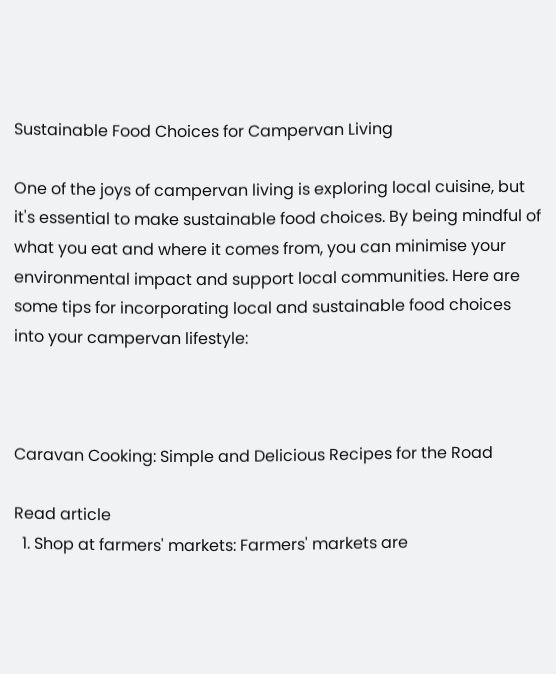Sustainable Food Choices for Campervan Living

One of the joys of campervan living is exploring local cuisine, but it's essential to make sustainable food choices. By being mindful of what you eat and where it comes from, you can minimise your environmental impact and support local communities. Here are some tips for incorporating local and sustainable food choices into your campervan lifestyle:



Caravan Cooking: Simple and Delicious Recipes for the Road

Read article
  1. Shop at farmers' markets: Farmers' markets are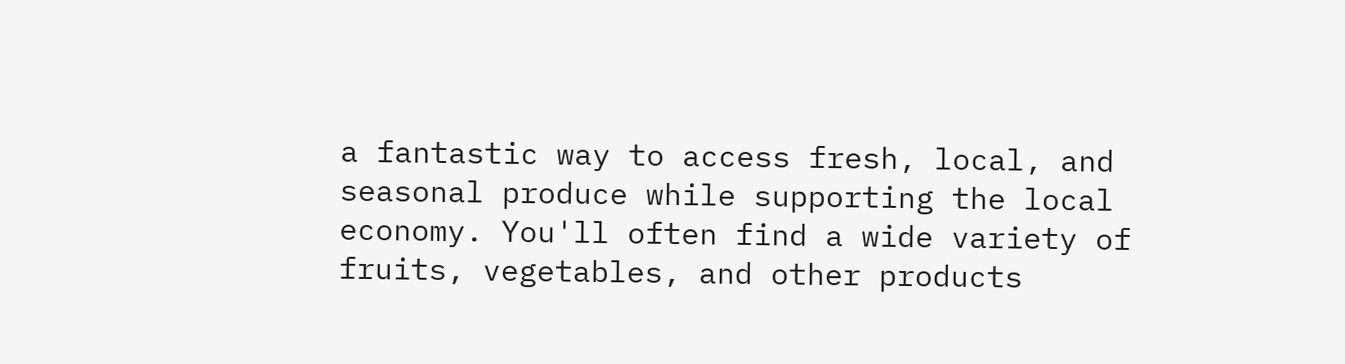a fantastic way to access fresh, local, and seasonal produce while supporting the local economy. You'll often find a wide variety of fruits, vegetables, and other products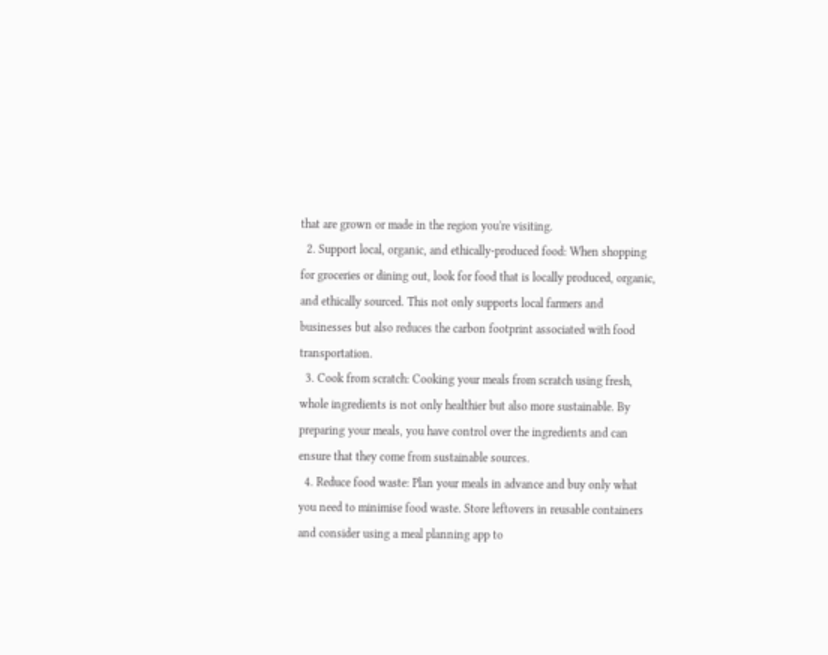that are grown or made in the region you're visiting.
  2. Support local, organic, and ethically-produced food: When shopping for groceries or dining out, look for food that is locally produced, organic, and ethically sourced. This not only supports local farmers and businesses but also reduces the carbon footprint associated with food transportation.
  3. Cook from scratch: Cooking your meals from scratch using fresh, whole ingredients is not only healthier but also more sustainable. By preparing your meals, you have control over the ingredients and can ensure that they come from sustainable sources.
  4. Reduce food waste: Plan your meals in advance and buy only what you need to minimise food waste. Store leftovers in reusable containers and consider using a meal planning app to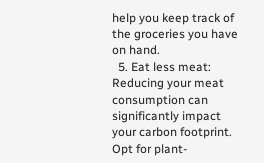help you keep track of the groceries you have on hand.
  5. Eat less meat: Reducing your meat consumption can significantly impact your carbon footprint. Opt for plant-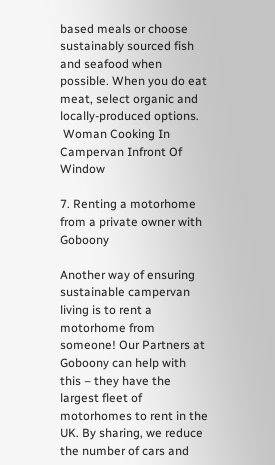based meals or choose sustainably sourced fish and seafood when possible. When you do eat meat, select organic and locally-produced options.
 Woman Cooking In Campervan Infront Of Window

7. Renting a motorhome from a private owner with Goboony

Another way of ensuring sustainable campervan living is to rent a motorhome from someone! Our Partners at Goboony can help with this – they have the largest fleet of motorhomes to rent in the UK. By sharing, we reduce the number of cars and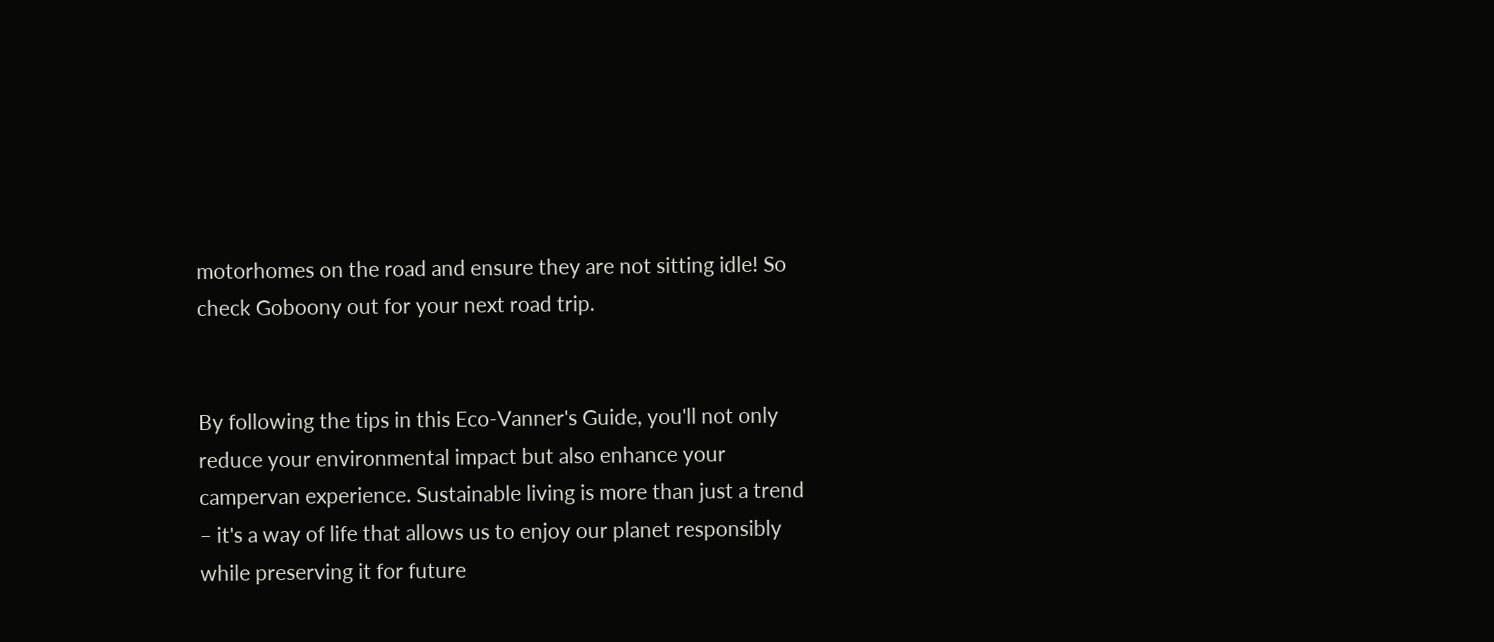motorhomes on the road and ensure they are not sitting idle! So check Goboony out for your next road trip.


By following the tips in this Eco-Vanner's Guide, you'll not only reduce your environmental impact but also enhance your campervan experience. Sustainable living is more than just a trend – it's a way of life that allows us to enjoy our planet responsibly while preserving it for future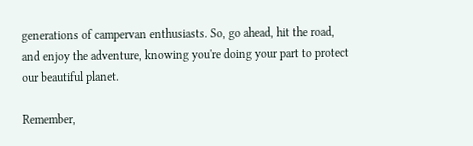generations of campervan enthusiasts. So, go ahead, hit the road, and enjoy the adventure, knowing you're doing your part to protect our beautiful planet.

Remember,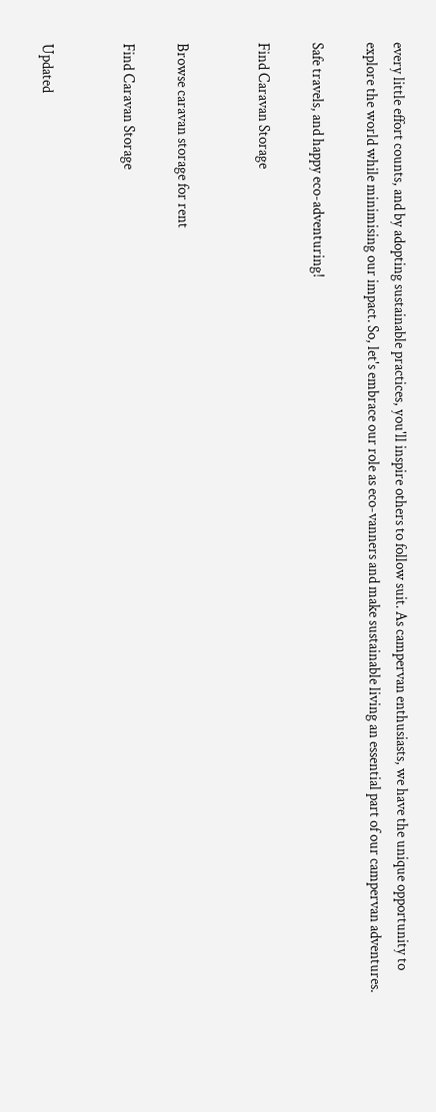every little effort counts, and by adopting sustainable practices, you'll inspire others to follow suit. As campervan enthusiasts, we have the unique opportunity to explore the world while minimising our impact. So, let's embrace our role as eco-vanners and make sustainable living an essential part of our campervan adventures.

Safe travels, and happy eco-adventuring!

Find Caravan Storage


Browse caravan storage for rent

Find Caravan Storage


Updated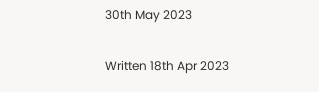30th May 2023

Written 18th Apr 2023